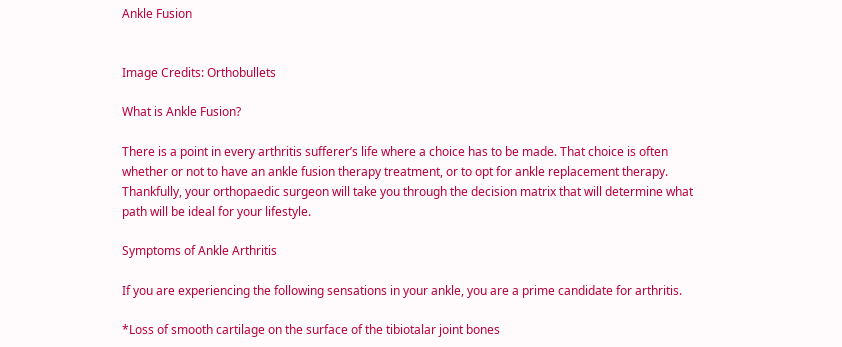Ankle Fusion


Image Credits: Orthobullets

What is Ankle Fusion?

There is a point in every arthritis sufferer’s life where a choice has to be made. That choice is often whether or not to have an ankle fusion therapy treatment, or to opt for ankle replacement therapy. Thankfully, your orthopaedic surgeon will take you through the decision matrix that will determine what path will be ideal for your lifestyle.

Symptoms of Ankle Arthritis

If you are experiencing the following sensations in your ankle, you are a prime candidate for arthritis.

*Loss of smooth cartilage on the surface of the tibiotalar joint bones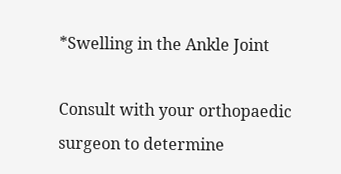*Swelling in the Ankle Joint

Consult with your orthopaedic surgeon to determine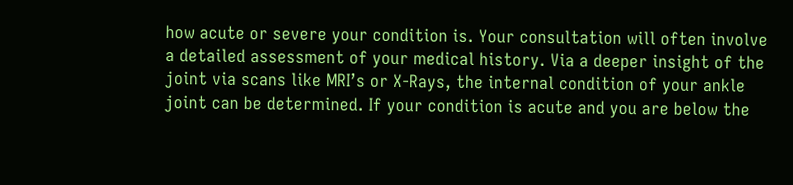how acute or severe your condition is. Your consultation will often involve a detailed assessment of your medical history. Via a deeper insight of the joint via scans like MRI’s or X-Rays, the internal condition of your ankle joint can be determined. If your condition is acute and you are below the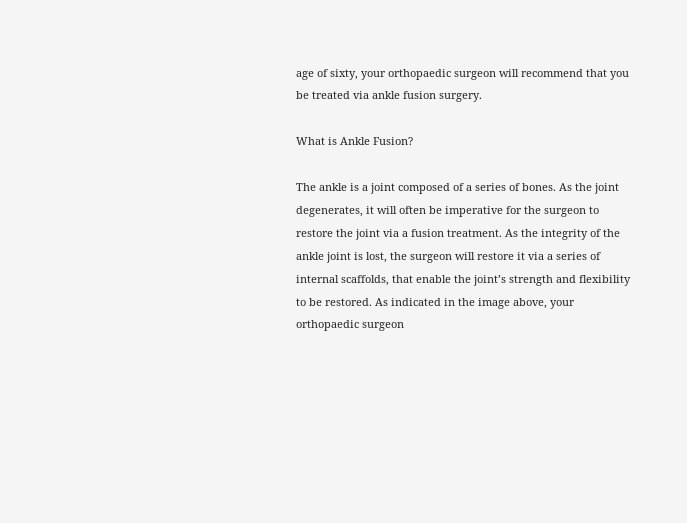age of sixty, your orthopaedic surgeon will recommend that you be treated via ankle fusion surgery.

What is Ankle Fusion?

The ankle is a joint composed of a series of bones. As the joint degenerates, it will often be imperative for the surgeon to restore the joint via a fusion treatment. As the integrity of the ankle joint is lost, the surgeon will restore it via a series of internal scaffolds, that enable the joint’s strength and flexibility to be restored. As indicated in the image above, your orthopaedic surgeon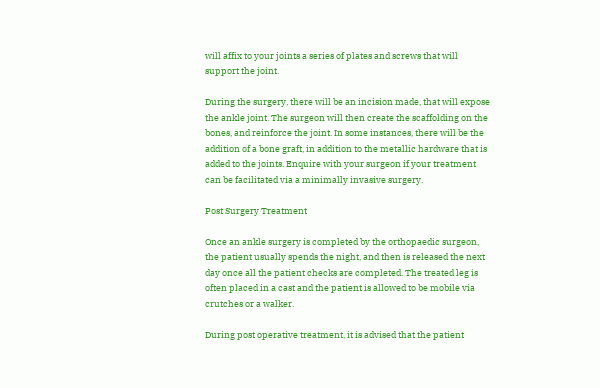will affix to your joints a series of plates and screws that will support the joint.

During the surgery, there will be an incision made, that will expose the ankle joint. The surgeon will then create the scaffolding on the bones, and reinforce the joint. In some instances, there will be the addition of a bone graft, in addition to the metallic hardware that is added to the joints. Enquire with your surgeon if your treatment can be facilitated via a minimally invasive surgery.

Post Surgery Treatment

Once an ankle surgery is completed by the orthopaedic surgeon, the patient usually spends the night, and then is released the next day once all the patient checks are completed. The treated leg is often placed in a cast and the patient is allowed to be mobile via crutches or a walker.

During post operative treatment, it is advised that the patient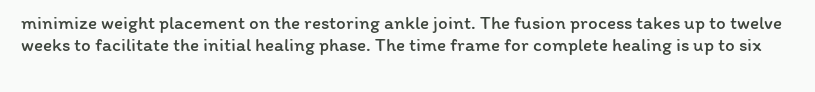minimize weight placement on the restoring ankle joint. The fusion process takes up to twelve weeks to facilitate the initial healing phase. The time frame for complete healing is up to six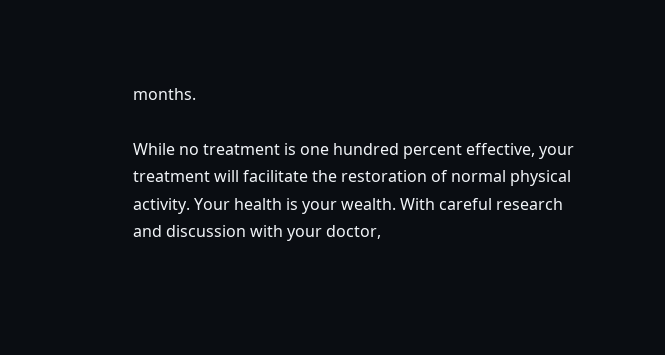months.

While no treatment is one hundred percent effective, your treatment will facilitate the restoration of normal physical activity. Your health is your wealth. With careful research and discussion with your doctor,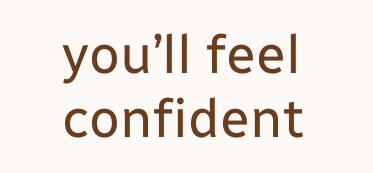you’ll feel confident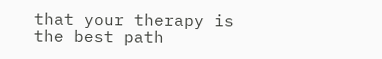that your therapy is the best path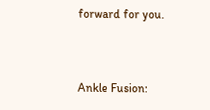forward for you.


Ankle Fusion: